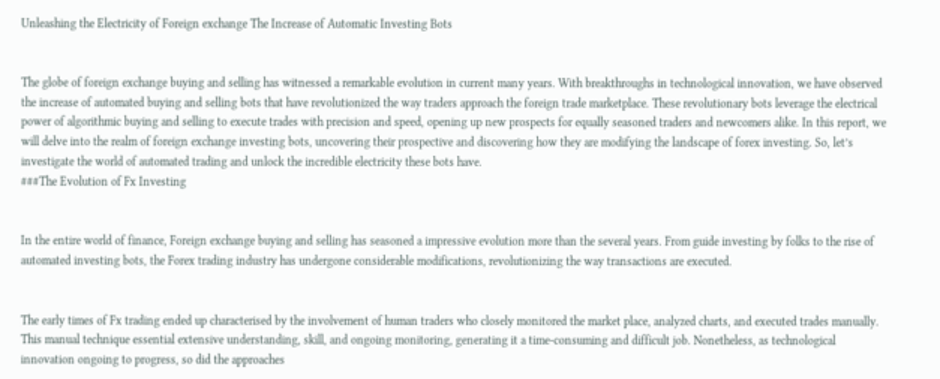Unleashing the Electricity of Foreign exchange The Increase of Automatic Investing Bots


The globe of foreign exchange buying and selling has witnessed a remarkable evolution in current many years. With breakthroughs in technological innovation, we have observed the increase of automated buying and selling bots that have revolutionized the way traders approach the foreign trade marketplace. These revolutionary bots leverage the electrical power of algorithmic buying and selling to execute trades with precision and speed, opening up new prospects for equally seasoned traders and newcomers alike. In this report, we will delve into the realm of foreign exchange investing bots, uncovering their prospective and discovering how they are modifying the landscape of forex investing. So, let’s investigate the world of automated trading and unlock the incredible electricity these bots have.
###The Evolution of Fx Investing


In the entire world of finance, Foreign exchange buying and selling has seasoned a impressive evolution more than the several years. From guide investing by folks to the rise of automated investing bots, the Forex trading industry has undergone considerable modifications, revolutionizing the way transactions are executed.


The early times of Fx trading ended up characterised by the involvement of human traders who closely monitored the market place, analyzed charts, and executed trades manually. This manual technique essential extensive understanding, skill, and ongoing monitoring, generating it a time-consuming and difficult job. Nonetheless, as technological innovation ongoing to progress, so did the approaches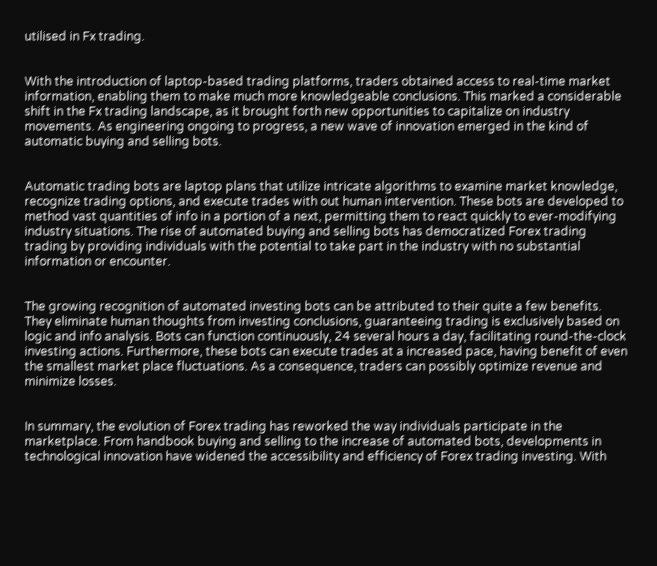utilised in Fx trading.


With the introduction of laptop-based trading platforms, traders obtained access to real-time market information, enabling them to make much more knowledgeable conclusions. This marked a considerable shift in the Fx trading landscape, as it brought forth new opportunities to capitalize on industry movements. As engineering ongoing to progress, a new wave of innovation emerged in the kind of automatic buying and selling bots.


Automatic trading bots are laptop plans that utilize intricate algorithms to examine market knowledge, recognize trading options, and execute trades with out human intervention. These bots are developed to method vast quantities of info in a portion of a next, permitting them to react quickly to ever-modifying industry situations. The rise of automated buying and selling bots has democratized Forex trading trading by providing individuals with the potential to take part in the industry with no substantial information or encounter.


The growing recognition of automated investing bots can be attributed to their quite a few benefits. They eliminate human thoughts from investing conclusions, guaranteeing trading is exclusively based on logic and info analysis. Bots can function continuously, 24 several hours a day, facilitating round-the-clock investing actions. Furthermore, these bots can execute trades at a increased pace, having benefit of even the smallest market place fluctuations. As a consequence, traders can possibly optimize revenue and minimize losses.


In summary, the evolution of Forex trading has reworked the way individuals participate in the marketplace. From handbook buying and selling to the increase of automated bots, developments in technological innovation have widened the accessibility and efficiency of Forex trading investing. With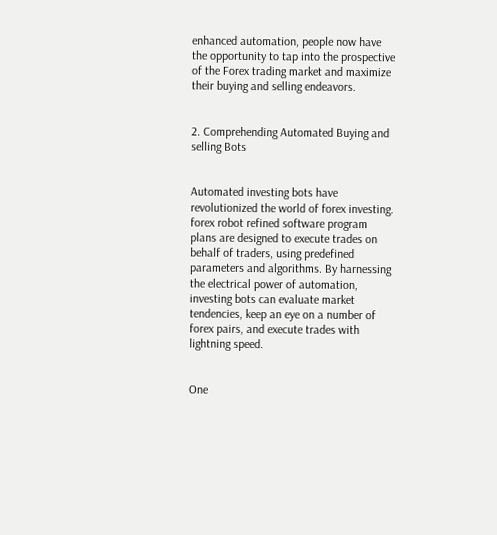enhanced automation, people now have the opportunity to tap into the prospective of the Forex trading market and maximize their buying and selling endeavors.


2. Comprehending Automated Buying and selling Bots


Automated investing bots have revolutionized the world of forex investing. forex robot refined software program plans are designed to execute trades on behalf of traders, using predefined parameters and algorithms. By harnessing the electrical power of automation, investing bots can evaluate market tendencies, keep an eye on a number of forex pairs, and execute trades with lightning speed.


One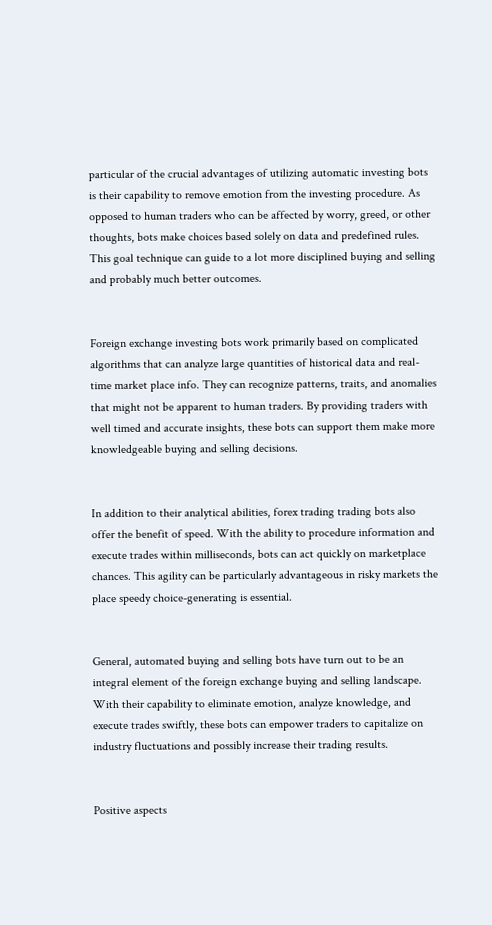particular of the crucial advantages of utilizing automatic investing bots is their capability to remove emotion from the investing procedure. As opposed to human traders who can be affected by worry, greed, or other thoughts, bots make choices based solely on data and predefined rules. This goal technique can guide to a lot more disciplined buying and selling and probably much better outcomes.


Foreign exchange investing bots work primarily based on complicated algorithms that can analyze large quantities of historical data and real-time market place info. They can recognize patterns, traits, and anomalies that might not be apparent to human traders. By providing traders with well timed and accurate insights, these bots can support them make more knowledgeable buying and selling decisions.


In addition to their analytical abilities, forex trading trading bots also offer the benefit of speed. With the ability to procedure information and execute trades within milliseconds, bots can act quickly on marketplace chances. This agility can be particularly advantageous in risky markets the place speedy choice-generating is essential.


General, automated buying and selling bots have turn out to be an integral element of the foreign exchange buying and selling landscape. With their capability to eliminate emotion, analyze knowledge, and execute trades swiftly, these bots can empower traders to capitalize on industry fluctuations and possibly increase their trading results.


Positive aspects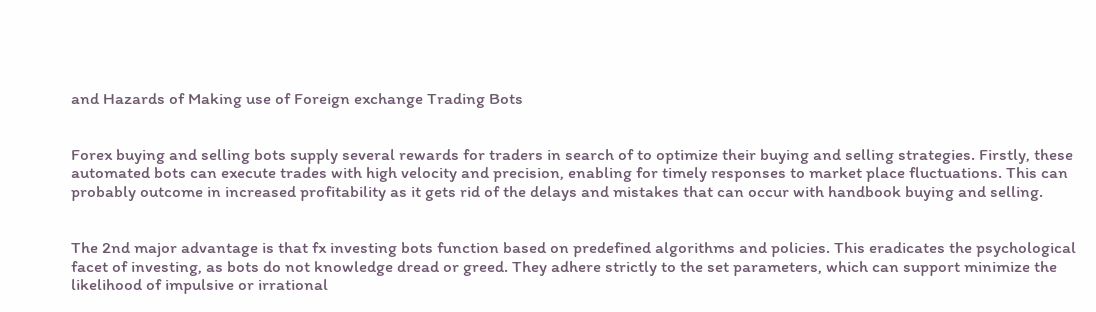and Hazards of Making use of Foreign exchange Trading Bots


Forex buying and selling bots supply several rewards for traders in search of to optimize their buying and selling strategies. Firstly, these automated bots can execute trades with high velocity and precision, enabling for timely responses to market place fluctuations. This can probably outcome in increased profitability as it gets rid of the delays and mistakes that can occur with handbook buying and selling.


The 2nd major advantage is that fx investing bots function based on predefined algorithms and policies. This eradicates the psychological facet of investing, as bots do not knowledge dread or greed. They adhere strictly to the set parameters, which can support minimize the likelihood of impulsive or irrational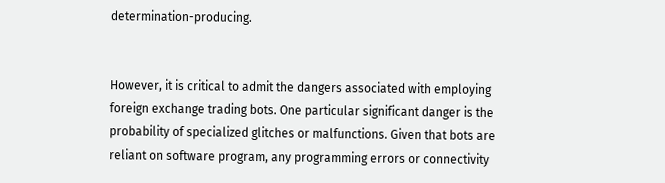determination-producing.


However, it is critical to admit the dangers associated with employing foreign exchange trading bots. One particular significant danger is the probability of specialized glitches or malfunctions. Given that bots are reliant on software program, any programming errors or connectivity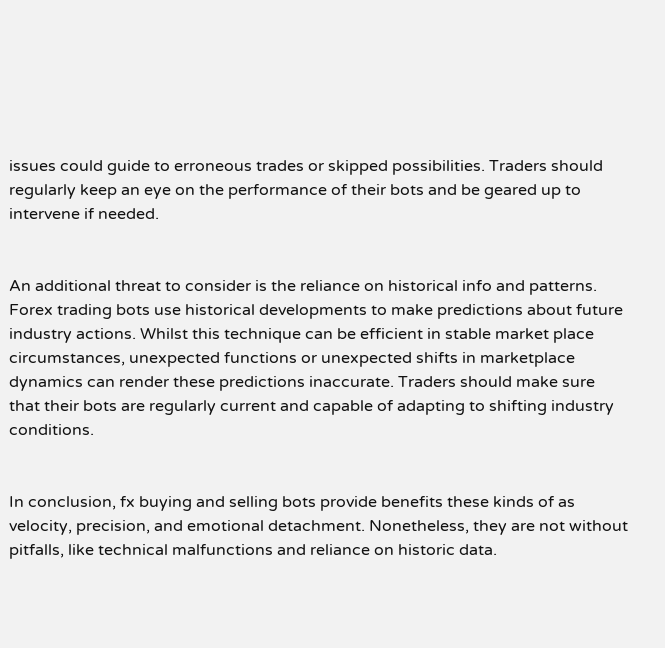issues could guide to erroneous trades or skipped possibilities. Traders should regularly keep an eye on the performance of their bots and be geared up to intervene if needed.


An additional threat to consider is the reliance on historical info and patterns. Forex trading bots use historical developments to make predictions about future industry actions. Whilst this technique can be efficient in stable market place circumstances, unexpected functions or unexpected shifts in marketplace dynamics can render these predictions inaccurate. Traders should make sure that their bots are regularly current and capable of adapting to shifting industry conditions.


In conclusion, fx buying and selling bots provide benefits these kinds of as velocity, precision, and emotional detachment. Nonetheless, they are not without pitfalls, like technical malfunctions and reliance on historic data.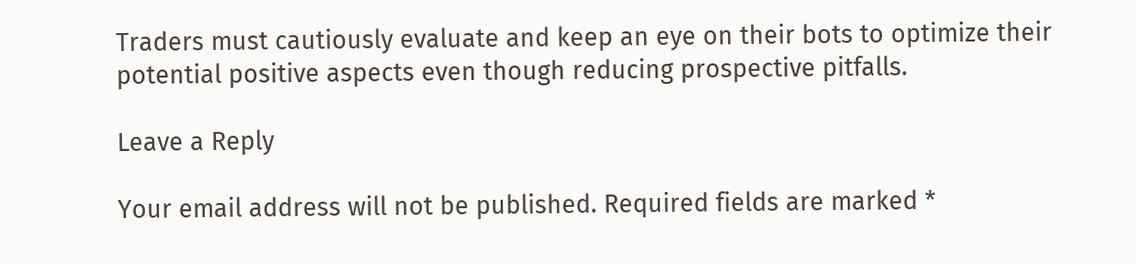Traders must cautiously evaluate and keep an eye on their bots to optimize their potential positive aspects even though reducing prospective pitfalls.

Leave a Reply

Your email address will not be published. Required fields are marked *